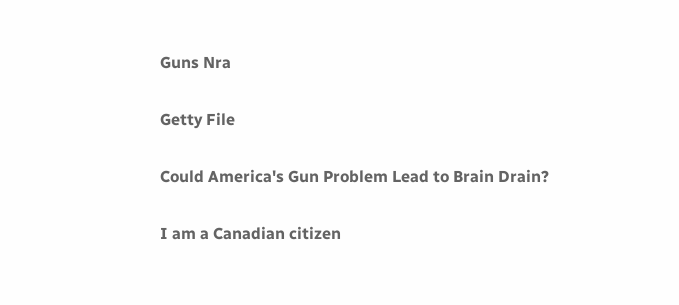Guns Nra

Getty File

Could America's Gun Problem Lead to Brain Drain?

I am a Canadian citizen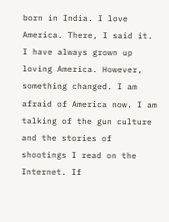born in India. I love America. There, I said it. I have always grown up loving America. However, something changed. I am afraid of America now. I am talking of the gun culture and the stories of shootings I read on the Internet. If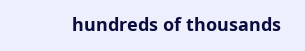hundreds of thousands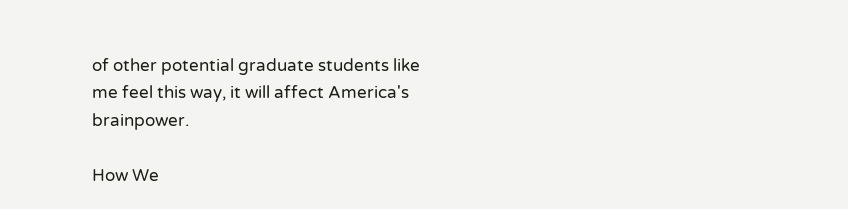of other potential graduate students like me feel this way, it will affect America's brainpower.

How We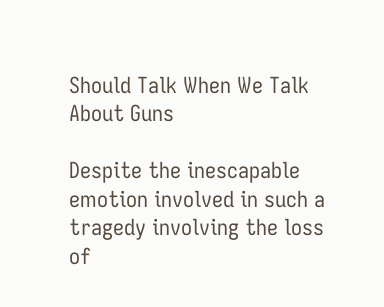Should Talk When We Talk About Guns

Despite the inescapable emotion involved in such a tragedy involving the loss of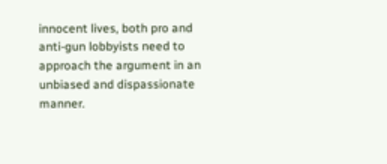innocent lives, both pro and anti-gun lobbyists need to approach the argument in an unbiased and dispassionate manner.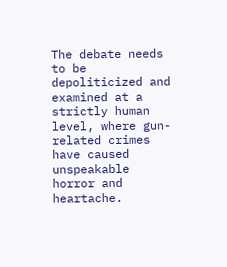The debate needs to be depoliticized and examined at a strictly human level, where gun-related crimes have caused unspeakable horror and heartache.